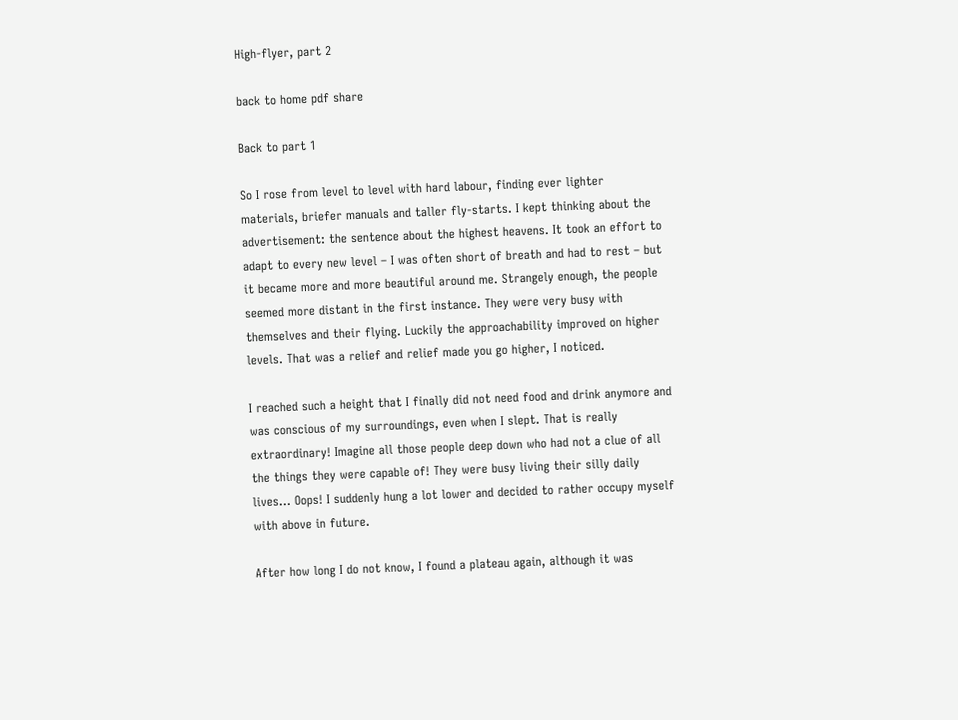High-flyer, part 2

back to home pdf share

Back to part 1

So I rose from level to level with hard labour, finding ever lighter materials, briefer manuals and taller fly-starts. I kept thinking about the advertisement: the sentence about the highest heavens. It took an effort to adapt to every new level – I was often short of breath and had to rest – but it became more and more beautiful around me. Strangely enough, the people seemed more distant in the first instance. They were very busy with themselves and their flying. Luckily the approachability improved on higher levels. That was a relief and relief made you go higher, I noticed.

I reached such a height that I finally did not need food and drink anymore and was conscious of my surroundings, even when I slept. That is really extraordinary! Imagine all those people deep down who had not a clue of all the things they were capable of! They were busy living their silly daily lives… Oops! I suddenly hung a lot lower and decided to rather occupy myself with above in future.

After how long I do not know, I found a plateau again, although it was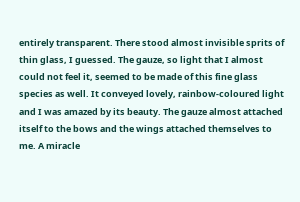entirely transparent. There stood almost invisible sprits of thin glass, I guessed. The gauze, so light that I almost could not feel it, seemed to be made of this fine glass species as well. It conveyed lovely, rainbow-coloured light and I was amazed by its beauty. The gauze almost attached itself to the bows and the wings attached themselves to me. A miracle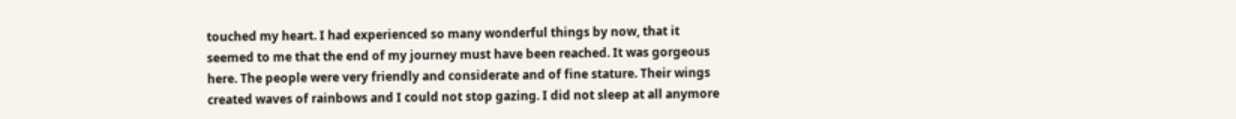touched my heart. I had experienced so many wonderful things by now, that it seemed to me that the end of my journey must have been reached. It was gorgeous here. The people were very friendly and considerate and of fine stature. Their wings created waves of rainbows and I could not stop gazing. I did not sleep at all anymore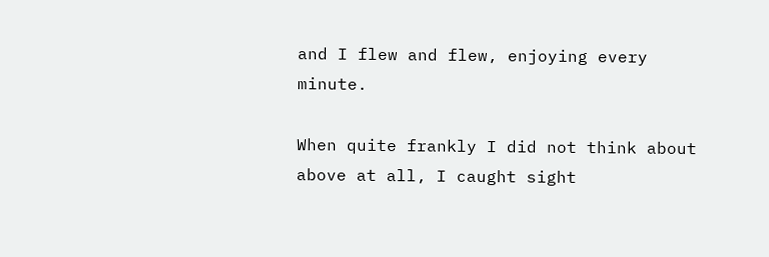and I flew and flew, enjoying every minute.

When quite frankly I did not think about above at all, I caught sight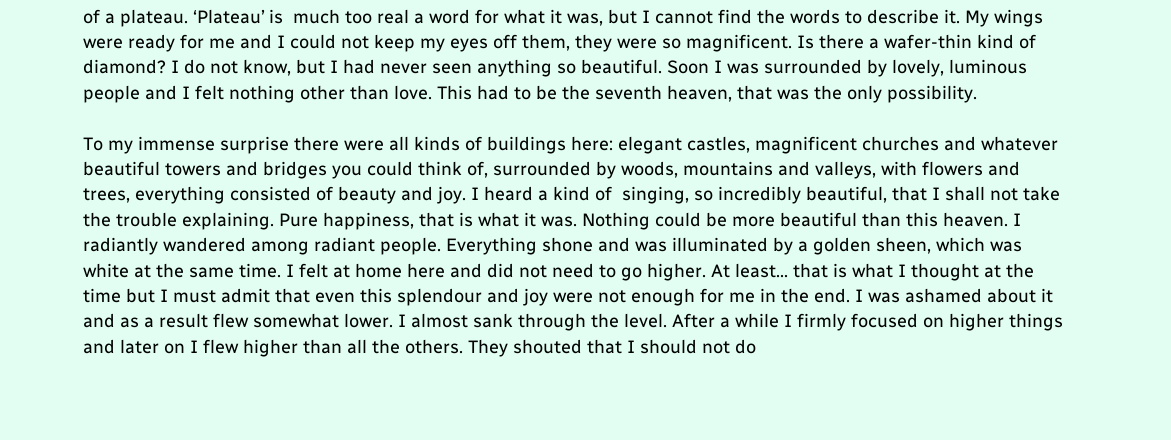of a plateau. ‘Plateau’ is  much too real a word for what it was, but I cannot find the words to describe it. My wings were ready for me and I could not keep my eyes off them, they were so magnificent. Is there a wafer-thin kind of diamond? I do not know, but I had never seen anything so beautiful. Soon I was surrounded by lovely, luminous people and I felt nothing other than love. This had to be the seventh heaven, that was the only possibility.

To my immense surprise there were all kinds of buildings here: elegant castles, magnificent churches and whatever beautiful towers and bridges you could think of, surrounded by woods, mountains and valleys, with flowers and trees, everything consisted of beauty and joy. I heard a kind of  singing, so incredibly beautiful, that I shall not take the trouble explaining. Pure happiness, that is what it was. Nothing could be more beautiful than this heaven. I radiantly wandered among radiant people. Everything shone and was illuminated by a golden sheen, which was white at the same time. I felt at home here and did not need to go higher. At least… that is what I thought at the time but I must admit that even this splendour and joy were not enough for me in the end. I was ashamed about it and as a result flew somewhat lower. I almost sank through the level. After a while I firmly focused on higher things and later on I flew higher than all the others. They shouted that I should not do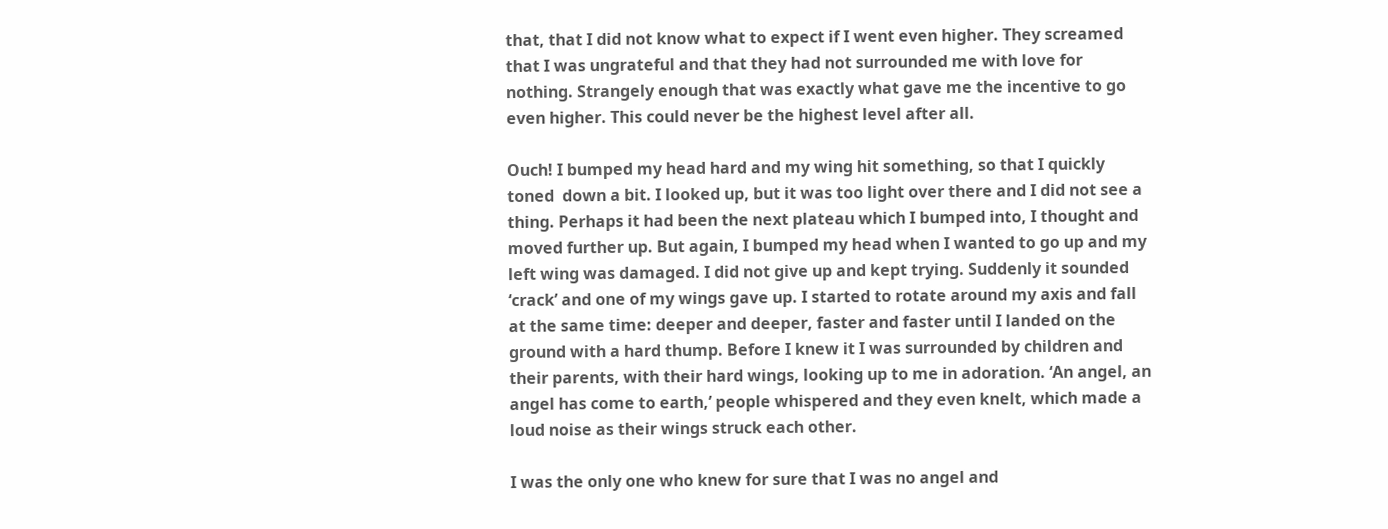that, that I did not know what to expect if I went even higher. They screamed that I was ungrateful and that they had not surrounded me with love for nothing. Strangely enough that was exactly what gave me the incentive to go even higher. This could never be the highest level after all.

Ouch! I bumped my head hard and my wing hit something, so that I quickly toned  down a bit. I looked up, but it was too light over there and I did not see a thing. Perhaps it had been the next plateau which I bumped into, I thought and moved further up. But again, I bumped my head when I wanted to go up and my left wing was damaged. I did not give up and kept trying. Suddenly it sounded ‘crack’ and one of my wings gave up. I started to rotate around my axis and fall at the same time: deeper and deeper, faster and faster until I landed on the ground with a hard thump. Before I knew it I was surrounded by children and their parents, with their hard wings, looking up to me in adoration. ‘An angel, an angel has come to earth,’ people whispered and they even knelt, which made a loud noise as their wings struck each other.

I was the only one who knew for sure that I was no angel and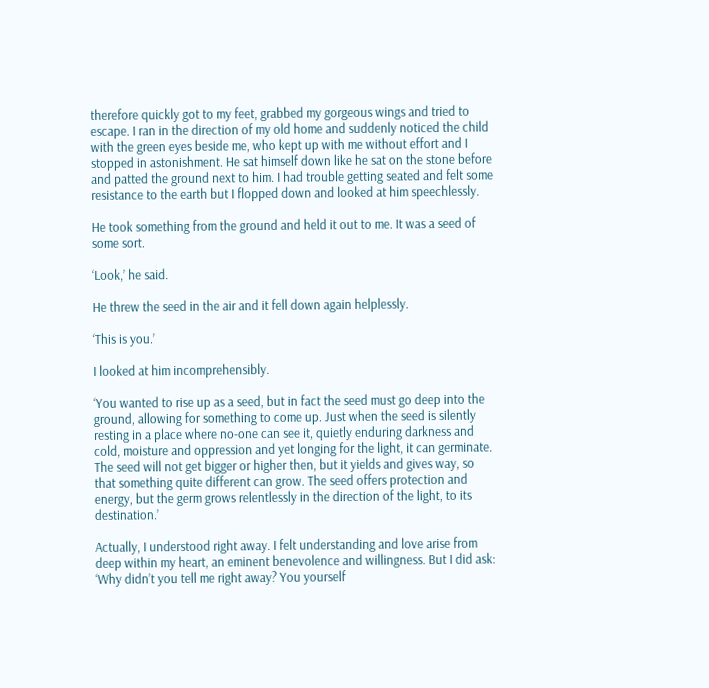therefore quickly got to my feet, grabbed my gorgeous wings and tried to escape. I ran in the direction of my old home and suddenly noticed the child with the green eyes beside me, who kept up with me without effort and I stopped in astonishment. He sat himself down like he sat on the stone before and patted the ground next to him. I had trouble getting seated and felt some resistance to the earth but I flopped down and looked at him speechlessly.

He took something from the ground and held it out to me. It was a seed of some sort.

‘Look,’ he said.

He threw the seed in the air and it fell down again helplessly.

‘This is you.’

I looked at him incomprehensibly.

‘You wanted to rise up as a seed, but in fact the seed must go deep into the ground, allowing for something to come up. Just when the seed is silently resting in a place where no-one can see it, quietly enduring darkness and cold, moisture and oppression and yet longing for the light, it can germinate. The seed will not get bigger or higher then, but it yields and gives way, so that something quite different can grow. The seed offers protection and energy, but the germ grows relentlessly in the direction of the light, to its destination.’

Actually, I understood right away. I felt understanding and love arise from deep within my heart, an eminent benevolence and willingness. But I did ask: ‘Why didn’t you tell me right away? You yourself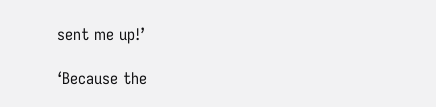sent me up!’

‘Because the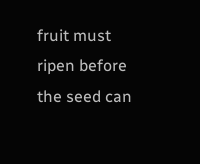fruit must ripen before the seed can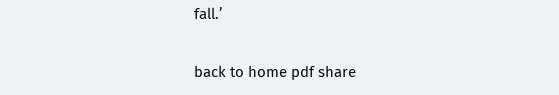fall.’

back to home pdf share